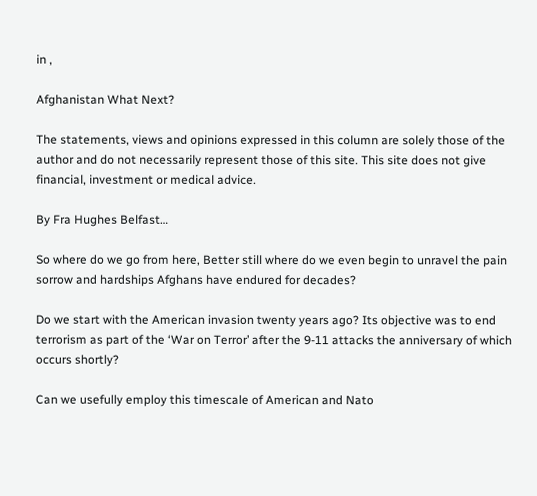in ,

Afghanistan What Next?

The statements, views and opinions expressed in this column are solely those of the author and do not necessarily represent those of this site. This site does not give financial, investment or medical advice.

By Fra Hughes Belfast…

So where do we go from here, Better still where do we even begin to unravel the pain sorrow and hardships Afghans have endured for decades?

Do we start with the American invasion twenty years ago? Its objective was to end terrorism as part of the ‘War on Terror’ after the 9-11 attacks the anniversary of which occurs shortly?

Can we usefully employ this timescale of American and Nato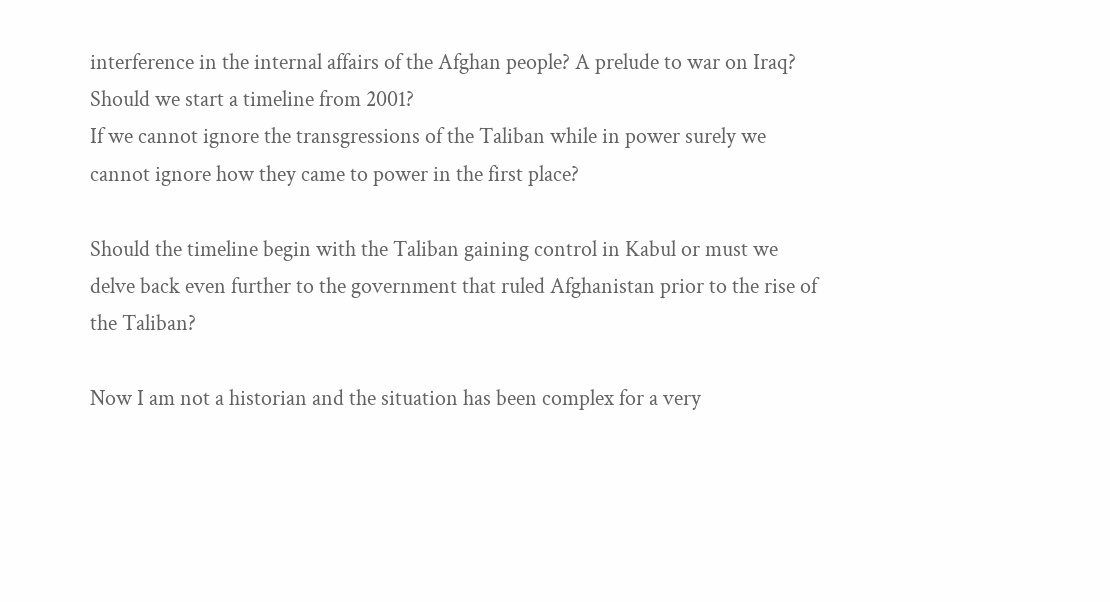interference in the internal affairs of the Afghan people? A prelude to war on Iraq? Should we start a timeline from 2001?
If we cannot ignore the transgressions of the Taliban while in power surely we cannot ignore how they came to power in the first place?

Should the timeline begin with the Taliban gaining control in Kabul or must we delve back even further to the government that ruled Afghanistan prior to the rise of the Taliban?

Now I am not a historian and the situation has been complex for a very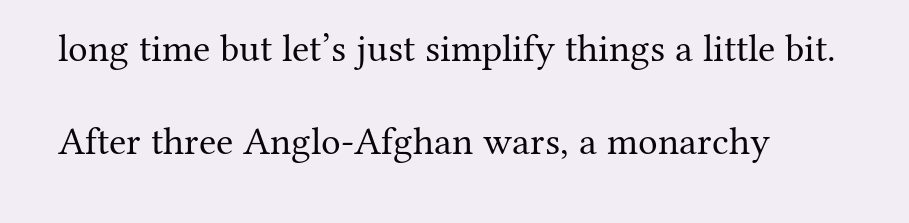long time but let’s just simplify things a little bit.

After three Anglo-Afghan wars, a monarchy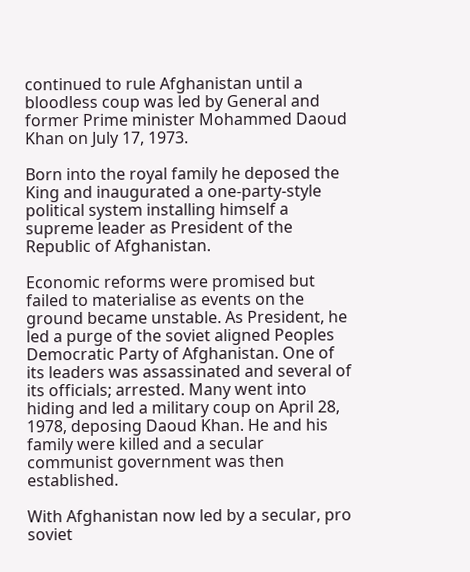continued to rule Afghanistan until a bloodless coup was led by General and former Prime minister Mohammed Daoud Khan on July 17, 1973.

Born into the royal family he deposed the King and inaugurated a one-party-style political system installing himself a supreme leader as President of the Republic of Afghanistan.

Economic reforms were promised but failed to materialise as events on the ground became unstable. As President, he led a purge of the soviet aligned Peoples Democratic Party of Afghanistan. One of its leaders was assassinated and several of its officials; arrested. Many went into hiding and led a military coup on April 28, 1978, deposing Daoud Khan. He and his family were killed and a secular communist government was then established.

With Afghanistan now led by a secular, pro soviet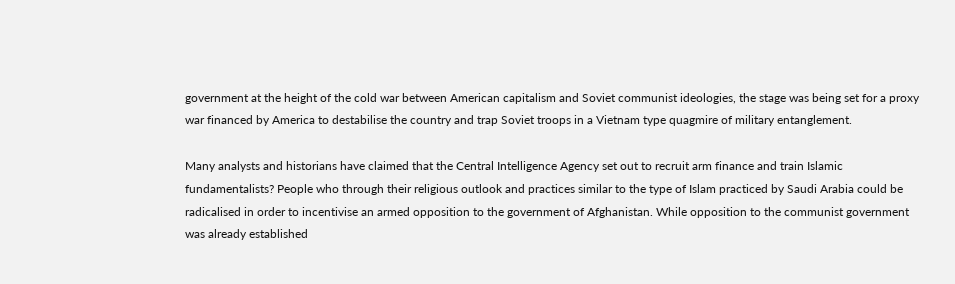government at the height of the cold war between American capitalism and Soviet communist ideologies, the stage was being set for a proxy war financed by America to destabilise the country and trap Soviet troops in a Vietnam type quagmire of military entanglement.

Many analysts and historians have claimed that the Central Intelligence Agency set out to recruit arm finance and train Islamic fundamentalists? People who through their religious outlook and practices similar to the type of Islam practiced by Saudi Arabia could be radicalised in order to incentivise an armed opposition to the government of Afghanistan. While opposition to the communist government was already established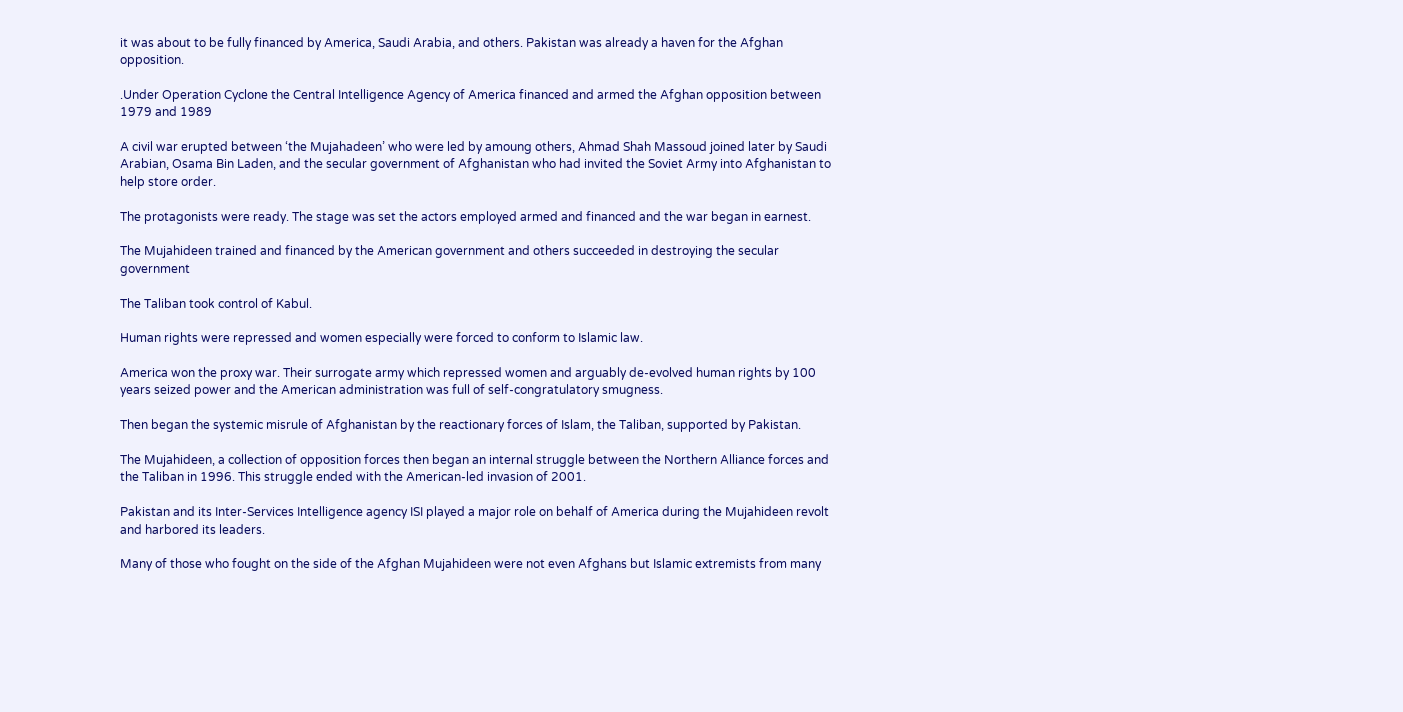it was about to be fully financed by America, Saudi Arabia, and others. Pakistan was already a haven for the Afghan opposition.

.Under Operation Cyclone the Central Intelligence Agency of America financed and armed the Afghan opposition between 1979 and 1989

A civil war erupted between ‘the Mujahadeen’ who were led by amoung others, Ahmad Shah Massoud joined later by Saudi Arabian, Osama Bin Laden, and the secular government of Afghanistan who had invited the Soviet Army into Afghanistan to help store order.

The protagonists were ready. The stage was set the actors employed armed and financed and the war began in earnest.

The Mujahideen trained and financed by the American government and others succeeded in destroying the secular government

The Taliban took control of Kabul.

Human rights were repressed and women especially were forced to conform to Islamic law.

America won the proxy war. Their surrogate army which repressed women and arguably de-evolved human rights by 100 years seized power and the American administration was full of self-congratulatory smugness.

Then began the systemic misrule of Afghanistan by the reactionary forces of Islam, the Taliban, supported by Pakistan.

The Mujahideen, a collection of opposition forces then began an internal struggle between the Northern Alliance forces and the Taliban in 1996. This struggle ended with the American-led invasion of 2001.

Pakistan and its Inter-Services Intelligence agency ISI played a major role on behalf of America during the Mujahideen revolt and harbored its leaders.

Many of those who fought on the side of the Afghan Mujahideen were not even Afghans but Islamic extremists from many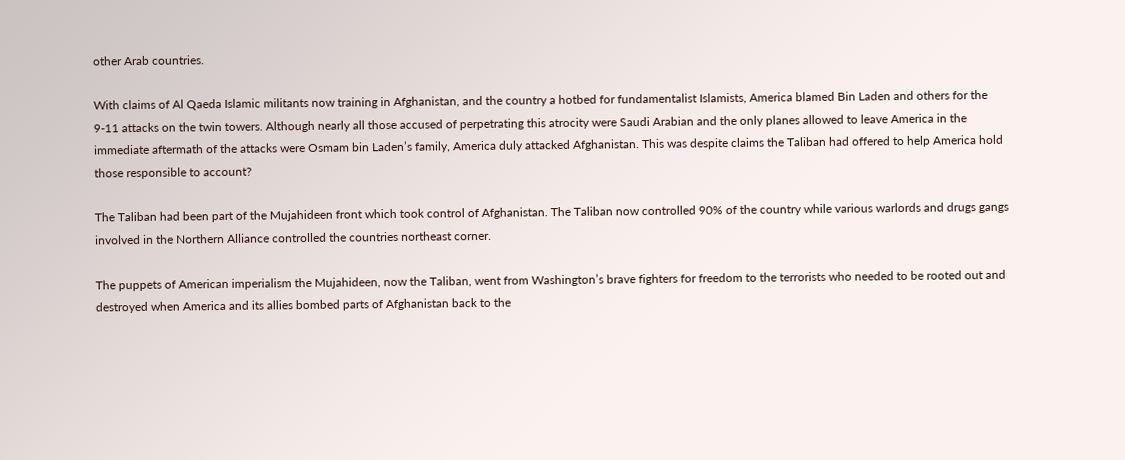other Arab countries.

With claims of Al Qaeda Islamic militants now training in Afghanistan, and the country a hotbed for fundamentalist Islamists, America blamed Bin Laden and others for the 9-11 attacks on the twin towers. Although nearly all those accused of perpetrating this atrocity were Saudi Arabian and the only planes allowed to leave America in the immediate aftermath of the attacks were Osmam bin Laden’s family, America duly attacked Afghanistan. This was despite claims the Taliban had offered to help America hold those responsible to account?

The Taliban had been part of the Mujahideen front which took control of Afghanistan. The Taliban now controlled 90% of the country while various warlords and drugs gangs involved in the Northern Alliance controlled the countries northeast corner.

The puppets of American imperialism the Mujahideen, now the Taliban, went from Washington’s brave fighters for freedom to the terrorists who needed to be rooted out and destroyed when America and its allies bombed parts of Afghanistan back to the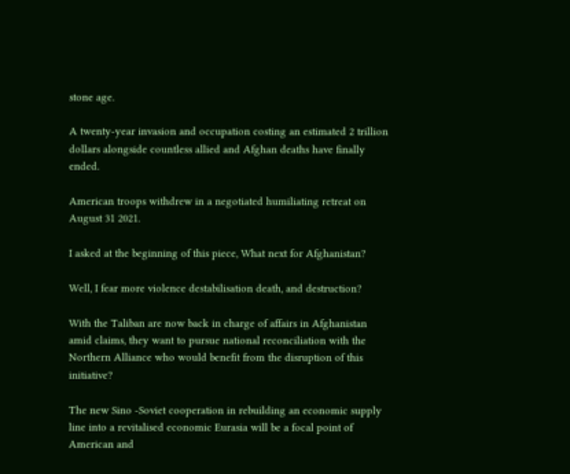stone age.

A twenty-year invasion and occupation costing an estimated 2 trillion dollars alongside countless allied and Afghan deaths have finally ended.

American troops withdrew in a negotiated humiliating retreat on August 31 2021.

I asked at the beginning of this piece, What next for Afghanistan?

Well, I fear more violence destabilisation death, and destruction?

With the Taliban are now back in charge of affairs in Afghanistan amid claims, they want to pursue national reconciliation with the Northern Alliance who would benefit from the disruption of this initiative?

The new Sino -Soviet cooperation in rebuilding an economic supply line into a revitalised economic Eurasia will be a focal point of American and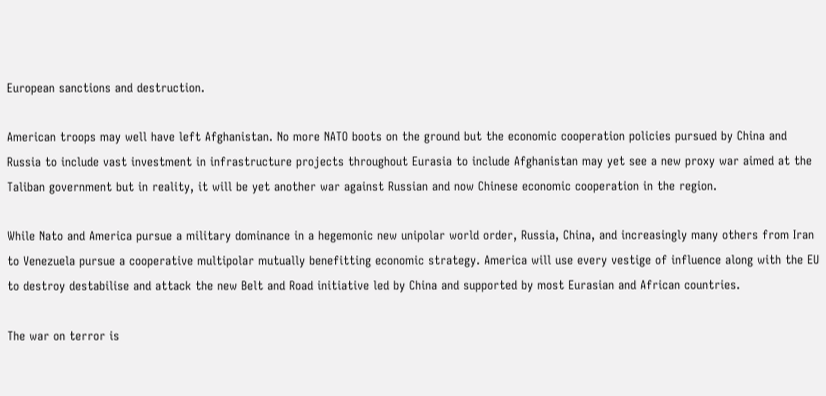European sanctions and destruction.

American troops may well have left Afghanistan. No more NATO boots on the ground but the economic cooperation policies pursued by China and Russia to include vast investment in infrastructure projects throughout Eurasia to include Afghanistan may yet see a new proxy war aimed at the Taliban government but in reality, it will be yet another war against Russian and now Chinese economic cooperation in the region.

While Nato and America pursue a military dominance in a hegemonic new unipolar world order, Russia, China, and increasingly many others from Iran to Venezuela pursue a cooperative multipolar mutually benefitting economic strategy. America will use every vestige of influence along with the EU to destroy destabilise and attack the new Belt and Road initiative led by China and supported by most Eurasian and African countries.

The war on terror is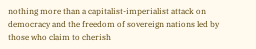nothing more than a capitalist-imperialist attack on democracy and the freedom of sovereign nations led by those who claim to cherish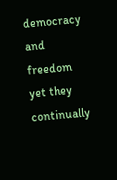democracy and freedom yet they continually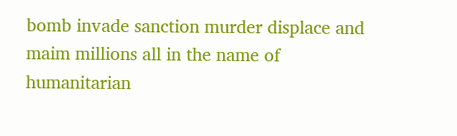bomb invade sanction murder displace and maim millions all in the name of humanitarian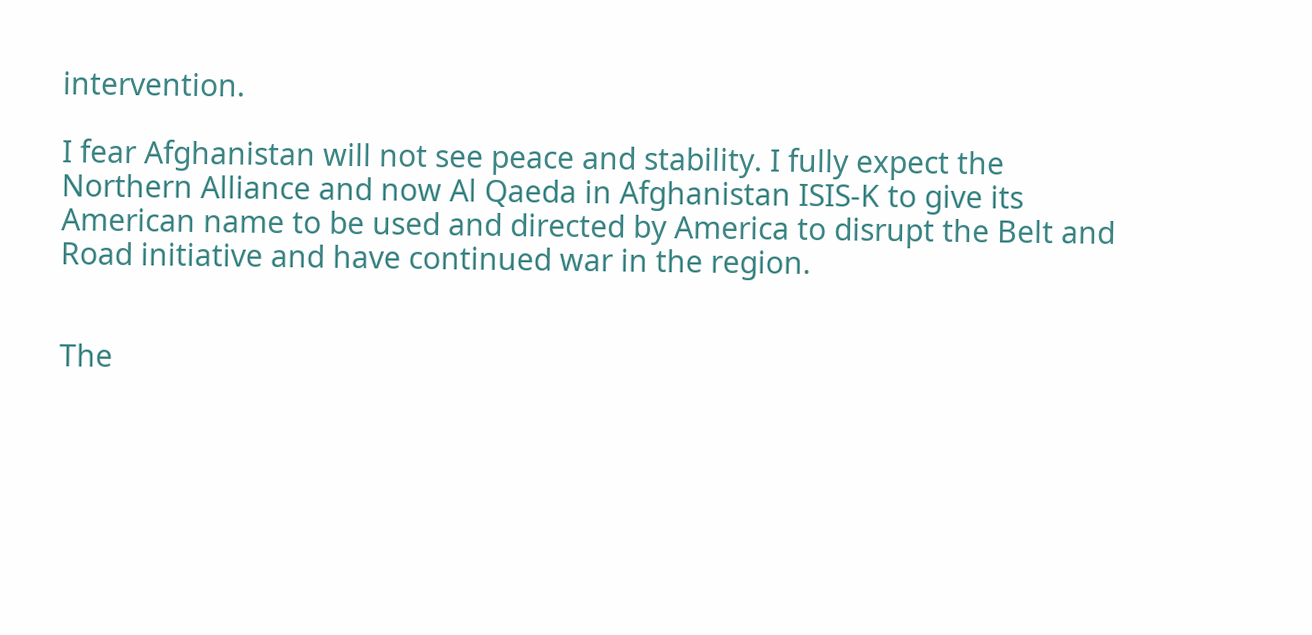intervention.

I fear Afghanistan will not see peace and stability. I fully expect the Northern Alliance and now Al Qaeda in Afghanistan ISIS-K to give its American name to be used and directed by America to disrupt the Belt and Road initiative and have continued war in the region.


The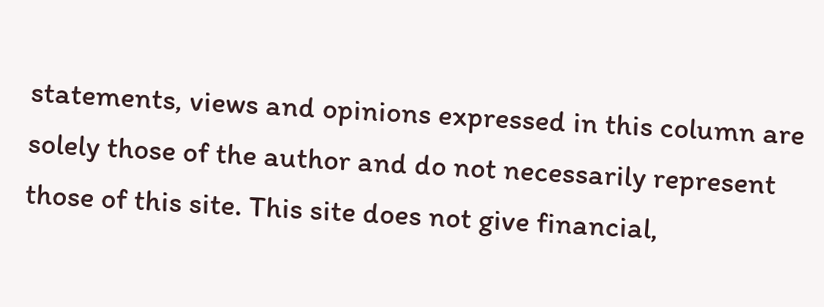statements, views and opinions expressed in this column are solely those of the author and do not necessarily represent those of this site. This site does not give financial,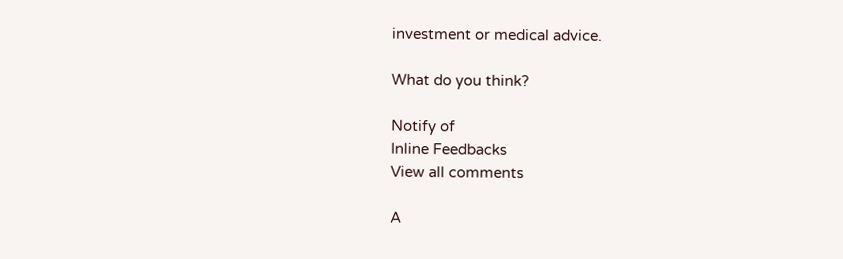investment or medical advice.

What do you think?

Notify of
Inline Feedbacks
View all comments

A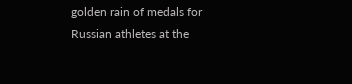golden rain of medals for Russian athletes at the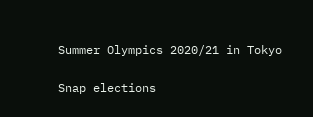Summer Olympics 2020/21 in Tokyo

Snap elections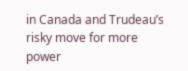in Canada and Trudeau’s risky move for more power